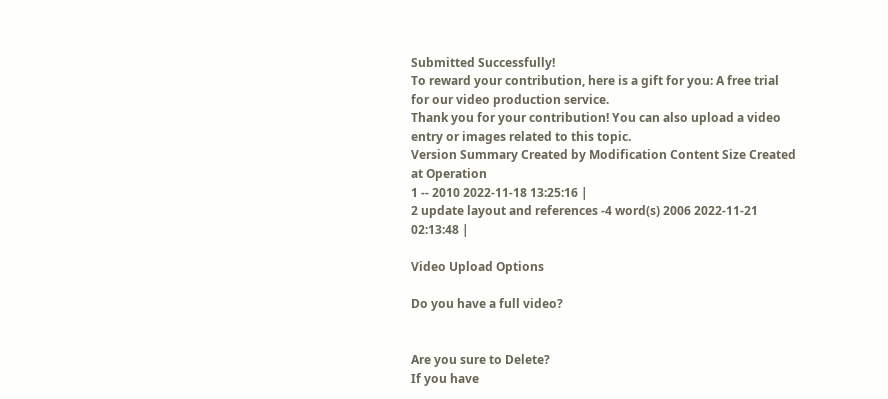Submitted Successfully!
To reward your contribution, here is a gift for you: A free trial for our video production service.
Thank you for your contribution! You can also upload a video entry or images related to this topic.
Version Summary Created by Modification Content Size Created at Operation
1 -- 2010 2022-11-18 13:25:16 |
2 update layout and references -4 word(s) 2006 2022-11-21 02:13:48 |

Video Upload Options

Do you have a full video?


Are you sure to Delete?
If you have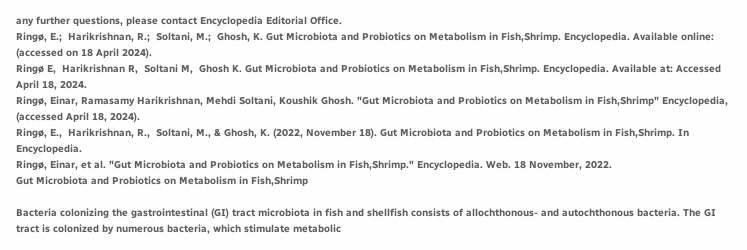any further questions, please contact Encyclopedia Editorial Office.
Ringø, E.;  Harikrishnan, R.;  Soltani, M.;  Ghosh, K. Gut Microbiota and Probiotics on Metabolism in Fish,Shrimp. Encyclopedia. Available online: (accessed on 18 April 2024).
Ringø E,  Harikrishnan R,  Soltani M,  Ghosh K. Gut Microbiota and Probiotics on Metabolism in Fish,Shrimp. Encyclopedia. Available at: Accessed April 18, 2024.
Ringø, Einar, Ramasamy Harikrishnan, Mehdi Soltani, Koushik Ghosh. "Gut Microbiota and Probiotics on Metabolism in Fish,Shrimp" Encyclopedia, (accessed April 18, 2024).
Ringø, E.,  Harikrishnan, R.,  Soltani, M., & Ghosh, K. (2022, November 18). Gut Microbiota and Probiotics on Metabolism in Fish,Shrimp. In Encyclopedia.
Ringø, Einar, et al. "Gut Microbiota and Probiotics on Metabolism in Fish,Shrimp." Encyclopedia. Web. 18 November, 2022.
Gut Microbiota and Probiotics on Metabolism in Fish,Shrimp

Bacteria colonizing the gastrointestinal (GI) tract microbiota in fish and shellfish consists of allochthonous- and autochthonous bacteria. The GI tract is colonized by numerous bacteria, which stimulate metabolic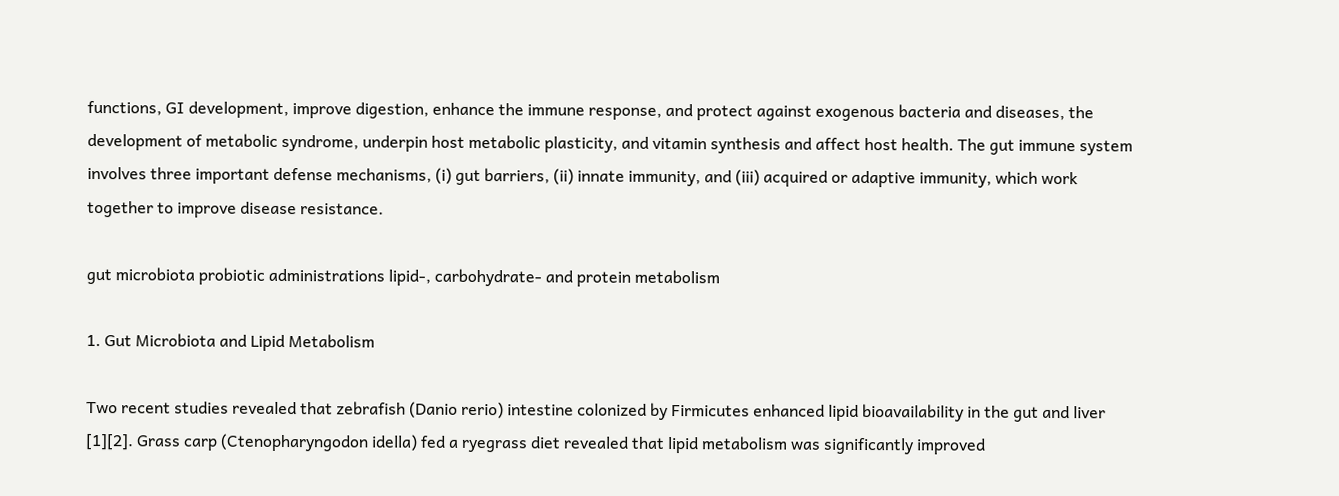functions, GI development, improve digestion, enhance the immune response, and protect against exogenous bacteria and diseases, the development of metabolic syndrome, underpin host metabolic plasticity, and vitamin synthesis and affect host health. The gut immune system involves three important defense mechanisms, (i) gut barriers, (ii) innate immunity, and (iii) acquired or adaptive immunity, which work together to improve disease resistance.

gut microbiota probiotic administrations lipid-, carbohydrate- and protein metabolism

1. Gut Microbiota and Lipid Metabolism

Two recent studies revealed that zebrafish (Danio rerio) intestine colonized by Firmicutes enhanced lipid bioavailability in the gut and liver [1][2]. Grass carp (Ctenopharyngodon idella) fed a ryegrass diet revealed that lipid metabolism was significantly improved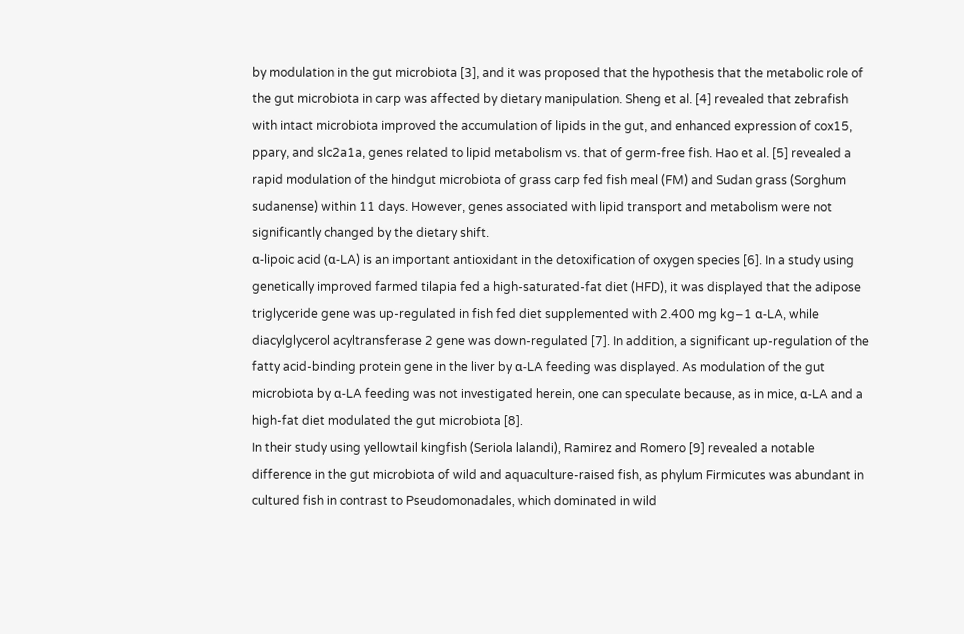by modulation in the gut microbiota [3], and it was proposed that the hypothesis that the metabolic role of the gut microbiota in carp was affected by dietary manipulation. Sheng et al. [4] revealed that zebrafish with intact microbiota improved the accumulation of lipids in the gut, and enhanced expression of cox15, ppary, and slc2a1a, genes related to lipid metabolism vs. that of germ-free fish. Hao et al. [5] revealed a rapid modulation of the hindgut microbiota of grass carp fed fish meal (FM) and Sudan grass (Sorghum sudanense) within 11 days. However, genes associated with lipid transport and metabolism were not significantly changed by the dietary shift.
α-lipoic acid (α-LA) is an important antioxidant in the detoxification of oxygen species [6]. In a study using genetically improved farmed tilapia fed a high-saturated-fat diet (HFD), it was displayed that the adipose triglyceride gene was up-regulated in fish fed diet supplemented with 2.400 mg kg−1 α-LA, while diacylglycerol acyltransferase 2 gene was down-regulated [7]. In addition, a significant up-regulation of the fatty acid-binding protein gene in the liver by α-LA feeding was displayed. As modulation of the gut microbiota by α-LA feeding was not investigated herein, one can speculate because, as in mice, α-LA and a high-fat diet modulated the gut microbiota [8].
In their study using yellowtail kingfish (Seriola lalandi), Ramirez and Romero [9] revealed a notable difference in the gut microbiota of wild and aquaculture-raised fish, as phylum Firmicutes was abundant in cultured fish in contrast to Pseudomonadales, which dominated in wild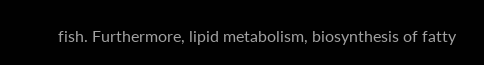fish. Furthermore, lipid metabolism, biosynthesis of fatty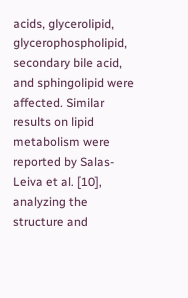acids, glycerolipid, glycerophospholipid, secondary bile acid, and sphingolipid were affected. Similar results on lipid metabolism were reported by Salas-Leiva et al. [10], analyzing the structure and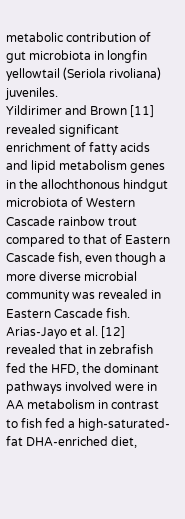metabolic contribution of gut microbiota in longfin yellowtail (Seriola rivoliana) juveniles.
Yildirimer and Brown [11] revealed significant enrichment of fatty acids and lipid metabolism genes in the allochthonous hindgut microbiota of Western Cascade rainbow trout compared to that of Eastern Cascade fish, even though a more diverse microbial community was revealed in Eastern Cascade fish.
Arias-Jayo et al. [12] revealed that in zebrafish fed the HFD, the dominant pathways involved were in AA metabolism in contrast to fish fed a high-saturated-fat DHA-enriched diet,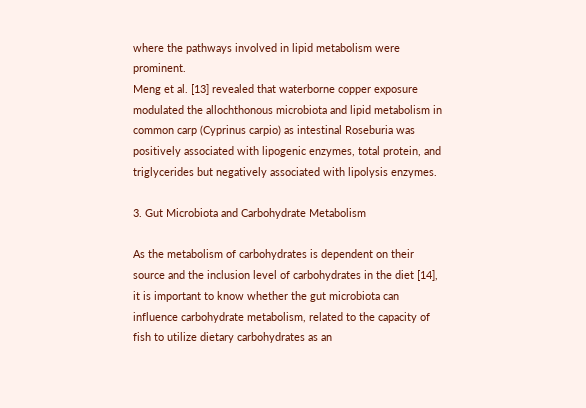where the pathways involved in lipid metabolism were prominent.
Meng et al. [13] revealed that waterborne copper exposure modulated the allochthonous microbiota and lipid metabolism in common carp (Cyprinus carpio) as intestinal Roseburia was positively associated with lipogenic enzymes, total protein, and triglycerides but negatively associated with lipolysis enzymes.

3. Gut Microbiota and Carbohydrate Metabolism

As the metabolism of carbohydrates is dependent on their source and the inclusion level of carbohydrates in the diet [14], it is important to know whether the gut microbiota can influence carbohydrate metabolism, related to the capacity of fish to utilize dietary carbohydrates as an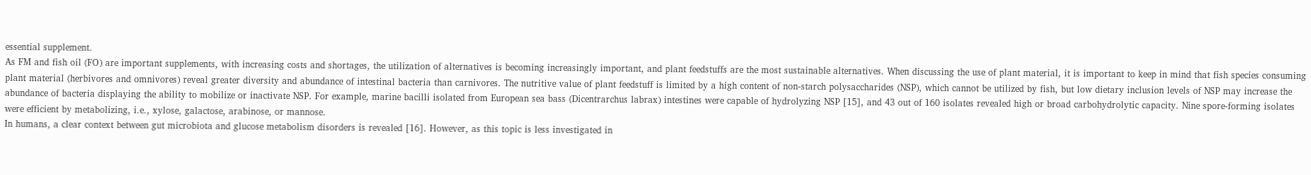essential supplement.
As FM and fish oil (FO) are important supplements, with increasing costs and shortages, the utilization of alternatives is becoming increasingly important, and plant feedstuffs are the most sustainable alternatives. When discussing the use of plant material, it is important to keep in mind that fish species consuming plant material (herbivores and omnivores) reveal greater diversity and abundance of intestinal bacteria than carnivores. The nutritive value of plant feedstuff is limited by a high content of non-starch polysaccharides (NSP), which cannot be utilized by fish, but low dietary inclusion levels of NSP may increase the abundance of bacteria displaying the ability to mobilize or inactivate NSP. For example, marine bacilli isolated from European sea bass (Dicentrarchus labrax) intestines were capable of hydrolyzing NSP [15], and 43 out of 160 isolates revealed high or broad carbohydrolytic capacity. Nine spore-forming isolates were efficient by metabolizing, i.e., xylose, galactose, arabinose, or mannose.
In humans, a clear context between gut microbiota and glucose metabolism disorders is revealed [16]. However, as this topic is less investigated in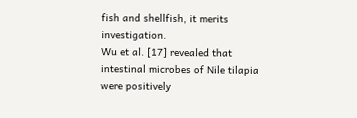fish and shellfish, it merits investigation.
Wu et al. [17] revealed that intestinal microbes of Nile tilapia were positively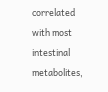correlated with most intestinal metabolites,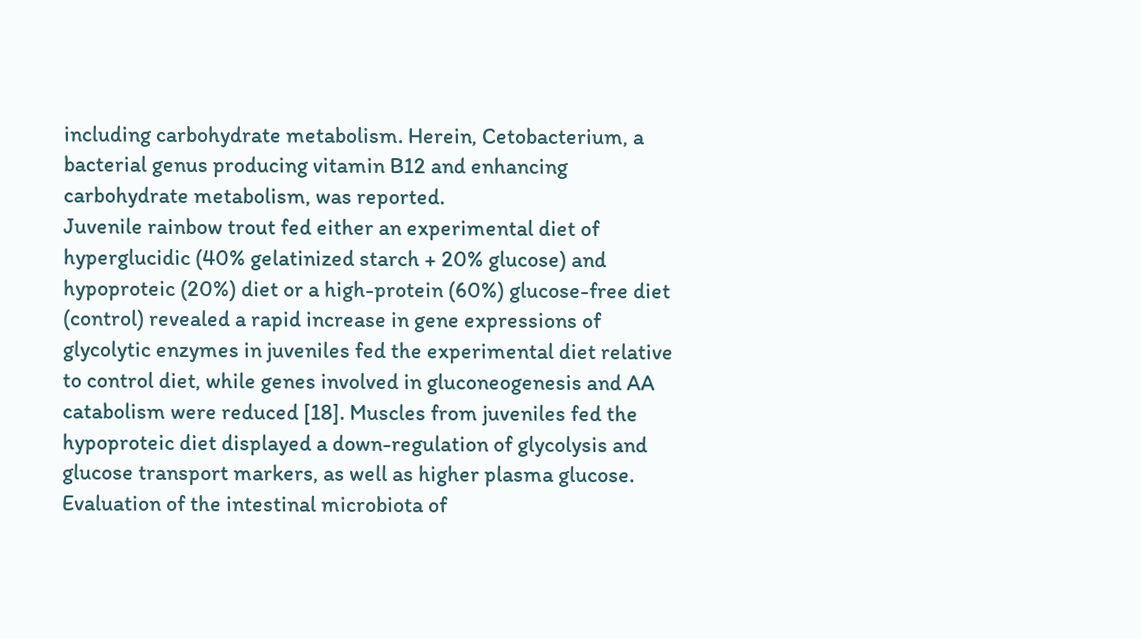including carbohydrate metabolism. Herein, Cetobacterium, a bacterial genus producing vitamin B12 and enhancing carbohydrate metabolism, was reported.
Juvenile rainbow trout fed either an experimental diet of hyperglucidic (40% gelatinized starch + 20% glucose) and hypoproteic (20%) diet or a high-protein (60%) glucose-free diet (control) revealed a rapid increase in gene expressions of glycolytic enzymes in juveniles fed the experimental diet relative to control diet, while genes involved in gluconeogenesis and AA catabolism were reduced [18]. Muscles from juveniles fed the hypoproteic diet displayed a down-regulation of glycolysis and glucose transport markers, as well as higher plasma glucose. Evaluation of the intestinal microbiota of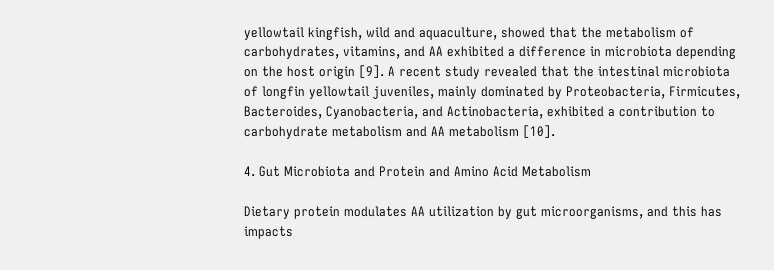yellowtail kingfish, wild and aquaculture, showed that the metabolism of carbohydrates, vitamins, and AA exhibited a difference in microbiota depending on the host origin [9]. A recent study revealed that the intestinal microbiota of longfin yellowtail juveniles, mainly dominated by Proteobacteria, Firmicutes, Bacteroides, Cyanobacteria, and Actinobacteria, exhibited a contribution to carbohydrate metabolism and AA metabolism [10].

4. Gut Microbiota and Protein and Amino Acid Metabolism

Dietary protein modulates AA utilization by gut microorganisms, and this has impacts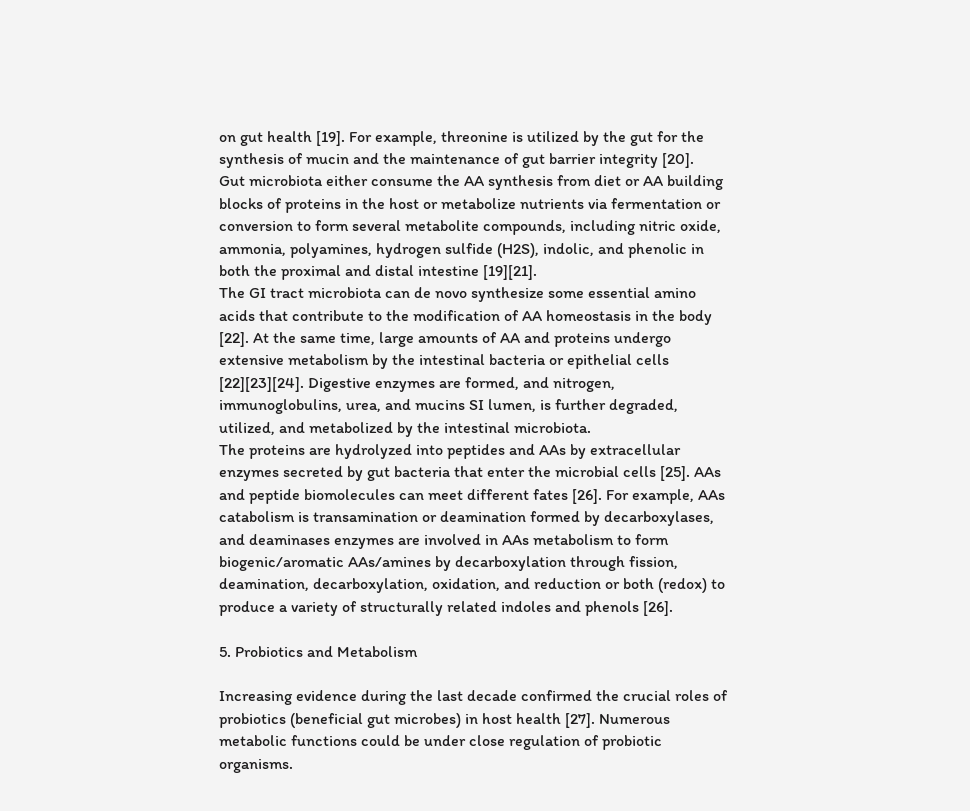on gut health [19]. For example, threonine is utilized by the gut for the synthesis of mucin and the maintenance of gut barrier integrity [20].
Gut microbiota either consume the AA synthesis from diet or AA building blocks of proteins in the host or metabolize nutrients via fermentation or conversion to form several metabolite compounds, including nitric oxide, ammonia, polyamines, hydrogen sulfide (H2S), indolic, and phenolic in both the proximal and distal intestine [19][21].
The GI tract microbiota can de novo synthesize some essential amino acids that contribute to the modification of AA homeostasis in the body [22]. At the same time, large amounts of AA and proteins undergo extensive metabolism by the intestinal bacteria or epithelial cells [22][23][24]. Digestive enzymes are formed, and nitrogen, immunoglobulins, urea, and mucins SI lumen, is further degraded, utilized, and metabolized by the intestinal microbiota.
The proteins are hydrolyzed into peptides and AAs by extracellular enzymes secreted by gut bacteria that enter the microbial cells [25]. AAs and peptide biomolecules can meet different fates [26]. For example, AAs catabolism is transamination or deamination formed by decarboxylases, and deaminases enzymes are involved in AAs metabolism to form biogenic/aromatic AAs/amines by decarboxylation through fission, deamination, decarboxylation, oxidation, and reduction or both (redox) to produce a variety of structurally related indoles and phenols [26].

5. Probiotics and Metabolism

Increasing evidence during the last decade confirmed the crucial roles of probiotics (beneficial gut microbes) in host health [27]. Numerous metabolic functions could be under close regulation of probiotic organisms.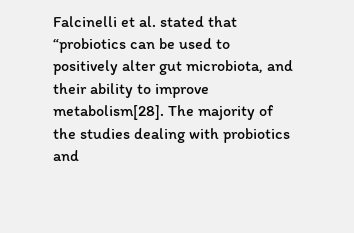Falcinelli et al. stated that “probiotics can be used to positively alter gut microbiota, and their ability to improve metabolism[28]. The majority of the studies dealing with probiotics and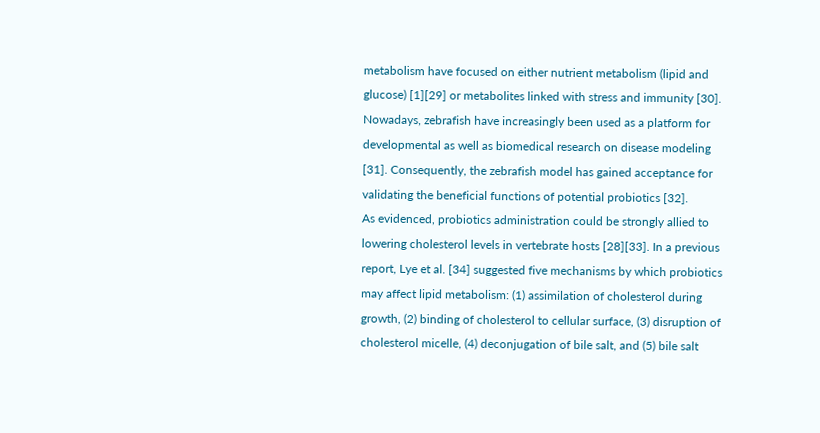metabolism have focused on either nutrient metabolism (lipid and glucose) [1][29] or metabolites linked with stress and immunity [30]. Nowadays, zebrafish have increasingly been used as a platform for developmental as well as biomedical research on disease modeling [31]. Consequently, the zebrafish model has gained acceptance for validating the beneficial functions of potential probiotics [32].
As evidenced, probiotics administration could be strongly allied to lowering cholesterol levels in vertebrate hosts [28][33]. In a previous report, Lye et al. [34] suggested five mechanisms by which probiotics may affect lipid metabolism: (1) assimilation of cholesterol during growth, (2) binding of cholesterol to cellular surface, (3) disruption of cholesterol micelle, (4) deconjugation of bile salt, and (5) bile salt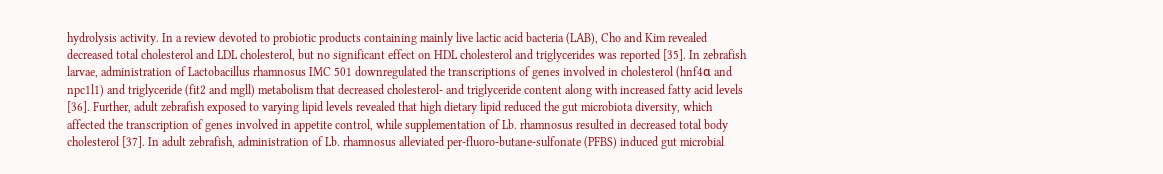hydrolysis activity. In a review devoted to probiotic products containing mainly live lactic acid bacteria (LAB), Cho and Kim revealed decreased total cholesterol and LDL cholesterol, but no significant effect on HDL cholesterol and triglycerides was reported [35]. In zebrafish larvae, administration of Lactobacillus rhamnosus IMC 501 downregulated the transcriptions of genes involved in cholesterol (hnf4α and npc1l1) and triglyceride (fit2 and mgll) metabolism that decreased cholesterol- and triglyceride content along with increased fatty acid levels [36]. Further, adult zebrafish exposed to varying lipid levels revealed that high dietary lipid reduced the gut microbiota diversity, which affected the transcription of genes involved in appetite control, while supplementation of Lb. rhamnosus resulted in decreased total body cholesterol [37]. In adult zebrafish, administration of Lb. rhamnosus alleviated per-fluoro-butane-sulfonate (PFBS) induced gut microbial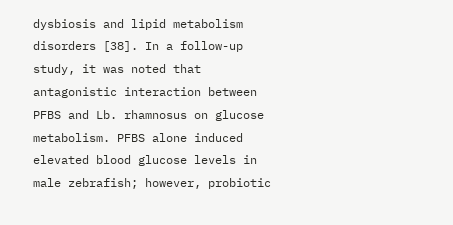dysbiosis and lipid metabolism disorders [38]. In a follow-up study, it was noted that antagonistic interaction between PFBS and Lb. rhamnosus on glucose metabolism. PFBS alone induced elevated blood glucose levels in male zebrafish; however, probiotic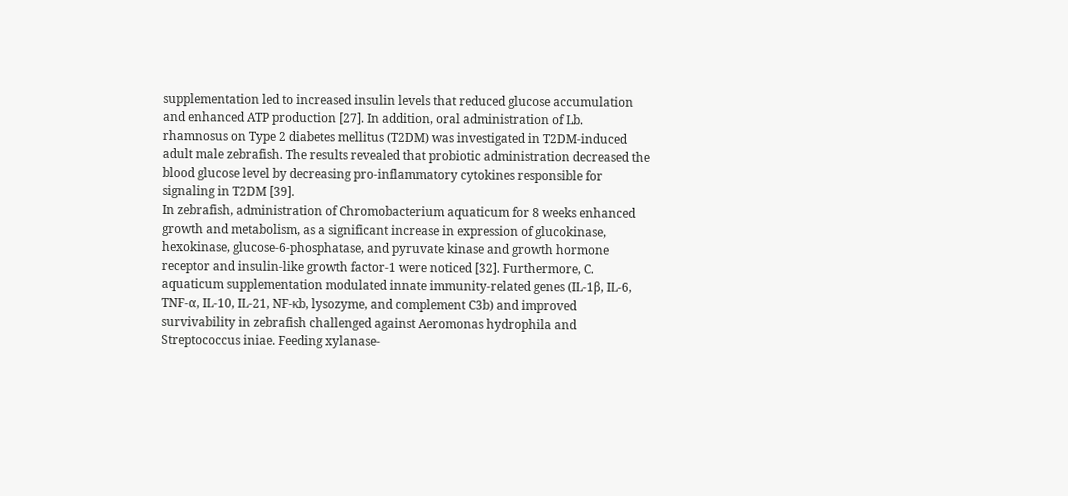supplementation led to increased insulin levels that reduced glucose accumulation and enhanced ATP production [27]. In addition, oral administration of Lb. rhamnosus on Type 2 diabetes mellitus (T2DM) was investigated in T2DM-induced adult male zebrafish. The results revealed that probiotic administration decreased the blood glucose level by decreasing pro-inflammatory cytokines responsible for signaling in T2DM [39].
In zebrafish, administration of Chromobacterium aquaticum for 8 weeks enhanced growth and metabolism, as a significant increase in expression of glucokinase, hexokinase, glucose-6-phosphatase, and pyruvate kinase and growth hormone receptor and insulin-like growth factor-1 were noticed [32]. Furthermore, C. aquaticum supplementation modulated innate immunity-related genes (IL-1β, IL-6, TNF-α, IL-10, IL-21, NF-κb, lysozyme, and complement C3b) and improved survivability in zebrafish challenged against Aeromonas hydrophila and Streptococcus iniae. Feeding xylanase-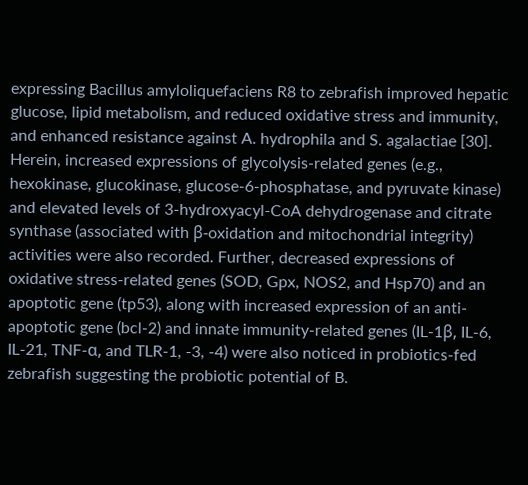expressing Bacillus amyloliquefaciens R8 to zebrafish improved hepatic glucose, lipid metabolism, and reduced oxidative stress and immunity, and enhanced resistance against A. hydrophila and S. agalactiae [30]. Herein, increased expressions of glycolysis-related genes (e.g., hexokinase, glucokinase, glucose-6-phosphatase, and pyruvate kinase) and elevated levels of 3-hydroxyacyl-CoA dehydrogenase and citrate synthase (associated with β-oxidation and mitochondrial integrity) activities were also recorded. Further, decreased expressions of oxidative stress-related genes (SOD, Gpx, NOS2, and Hsp70) and an apoptotic gene (tp53), along with increased expression of an anti-apoptotic gene (bcl-2) and innate immunity-related genes (IL-1β, IL-6, IL-21, TNF-α, and TLR-1, -3, -4) were also noticed in probiotics-fed zebrafish suggesting the probiotic potential of B.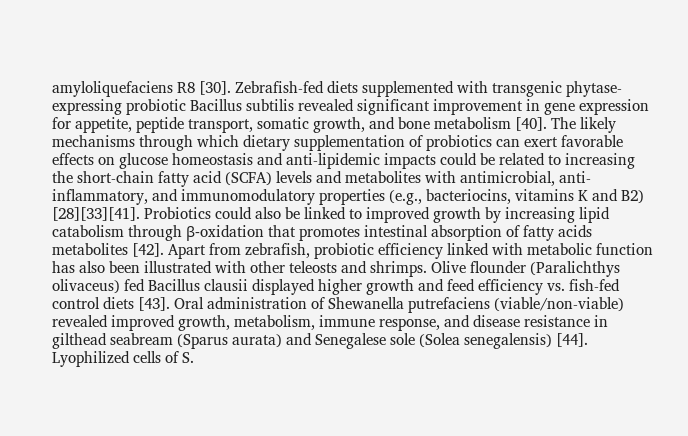amyloliquefaciens R8 [30]. Zebrafish-fed diets supplemented with transgenic phytase-expressing probiotic Bacillus subtilis revealed significant improvement in gene expression for appetite, peptide transport, somatic growth, and bone metabolism [40]. The likely mechanisms through which dietary supplementation of probiotics can exert favorable effects on glucose homeostasis and anti-lipidemic impacts could be related to increasing the short-chain fatty acid (SCFA) levels and metabolites with antimicrobial, anti-inflammatory, and immunomodulatory properties (e.g., bacteriocins, vitamins K and B2) [28][33][41]. Probiotics could also be linked to improved growth by increasing lipid catabolism through β-oxidation that promotes intestinal absorption of fatty acids metabolites [42]. Apart from zebrafish, probiotic efficiency linked with metabolic function has also been illustrated with other teleosts and shrimps. Olive flounder (Paralichthys olivaceus) fed Bacillus clausii displayed higher growth and feed efficiency vs. fish-fed control diets [43]. Oral administration of Shewanella putrefaciens (viable/non-viable) revealed improved growth, metabolism, immune response, and disease resistance in gilthead seabream (Sparus aurata) and Senegalese sole (Solea senegalensis) [44]. Lyophilized cells of S.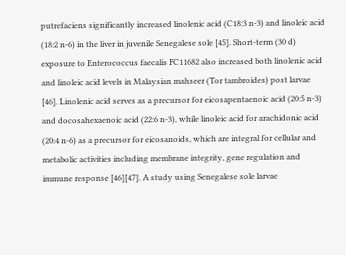putrefaciens significantly increased linolenic acid (C18:3 n-3) and linoleic acid (18:2 n-6) in the liver in juvenile Senegalese sole [45]. Short-term (30 d) exposure to Enterococcus faecalis FC11682 also increased both linolenic acid and linoleic acid levels in Malaysian mahseer (Tor tambroides) post larvae [46]. Linolenic acid serves as a precursor for eicosapentaenoic acid (20:5 n-3) and docosahexaenoic acid (22:6 n-3), while linoleic acid for arachidonic acid (20:4 n-6) as a precursor for eicosanoids, which are integral for cellular and metabolic activities including membrane integrity, gene regulation and immune response [46][47]. A study using Senegalese sole larvae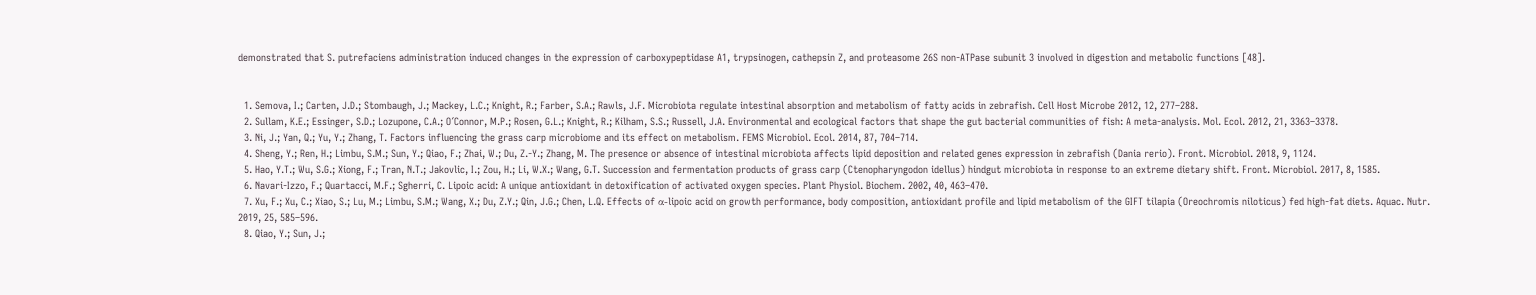demonstrated that S. putrefaciens administration induced changes in the expression of carboxypeptidase A1, trypsinogen, cathepsin Z, and proteasome 26S non-ATPase subunit 3 involved in digestion and metabolic functions [48].


  1. Semova, I.; Carten, J.D.; Stombaugh, J.; Mackey, L.C.; Knight, R.; Farber, S.A.; Rawls, J.F. Microbiota regulate intestinal absorption and metabolism of fatty acids in zebrafish. Cell Host Microbe 2012, 12, 277–288.
  2. Sullam, K.E.; Essinger, S.D.; Lozupone, C.A.; O´Connor, M.P.; Rosen, G.L.; Knight, R.; Kilham, S.S.; Russell, J.A. Environmental and ecological factors that shape the gut bacterial communities of fish: A meta-analysis. Mol. Ecol. 2012, 21, 3363–3378.
  3. Ni, J.; Yan, Q.; Yu, Y.; Zhang, T. Factors influencing the grass carp microbiome and its effect on metabolism. FEMS Microbiol. Ecol. 2014, 87, 704–714.
  4. Sheng, Y.; Ren, H.; Limbu, S.M.; Sun, Y.; Qiao, F.; Zhai, W.; Du, Z.-Y.; Zhang, M. The presence or absence of intestinal microbiota affects lipid deposition and related genes expression in zebrafish (Dania rerio). Front. Microbiol. 2018, 9, 1124.
  5. Hao, Y.T.; Wu, S.G.; Xiong, F.; Tran, N.T.; Jakovlic, I.; Zou, H.; Li, W.X.; Wang, G.T. Succession and fermentation products of grass carp (Ctenopharyngodon idellus) hindgut microbiota in response to an extreme dietary shift. Front. Microbiol. 2017, 8, 1585.
  6. Navari-Izzo, F.; Quartacci, M.F.; Sgherri, C. Lipoic acid: A unique antioxidant in detoxification of activated oxygen species. Plant Physiol. Biochem. 2002, 40, 463–470.
  7. Xu, F.; Xu, C.; Xiao, S.; Lu, M.; Limbu, S.M.; Wang, X.; Du, Z.Y.; Qin, J.G.; Chen, L.Q. Effects of α-lipoic acid on growth performance, body composition, antioxidant profile and lipid metabolism of the GIFT tilapia (Oreochromis niloticus) fed high-fat diets. Aquac. Nutr. 2019, 25, 585–596.
  8. Qiao, Y.; Sun, J.;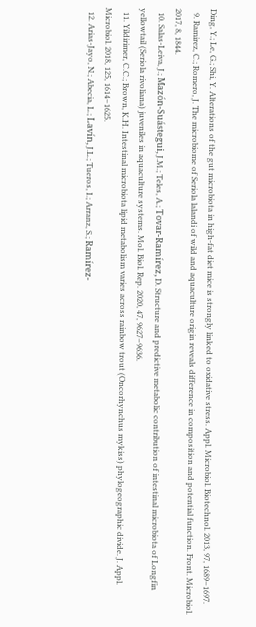Ding, Y.; Le, G.; Shi, Y. Alterations of the gut microbiota in high-fat diet mice is strongly linked to oxidative stress. Appl. Microbiol. Biotechnol. 2013, 97, 1689–1697.
  9. Ramirez, C.; Romero, J. The microbiome of Seriola lalandi of wild and aquaculture origin reveals difference in composition and potential function. Front. Microbiol. 2017, 8, 1844.
  10. Salas-Leiva, J.; Mazón-Suástegui, J.M.; Teles, A.; Tovar-Ramírez, D. Structure and predictive metabolic contribution of intestinal microbiota of Longfin yellowtail (Seriola rivoliana) juveniles in aquaculture systems. Mol. Biol. Rep. 2020, 47, 9627–9636.
  11. Yildirimer, C.C.; Brown, K.H. Intestinal microbiota lipid metabolism varies across rainbow trout (Oncorhynchus mykiss) phylogeographic divide. J. Appl. Microbiol. 2018, 125, 1614–1625.
  12. Arias-Jayo, N.; Abecia, L.; Lavín, J.L.; Tueros, I.; Arranz, S.; Ramírez-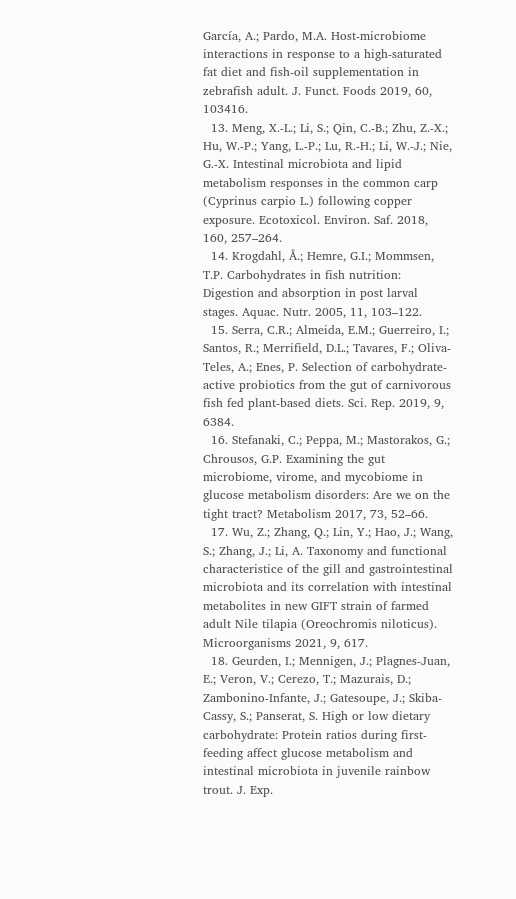García, A.; Pardo, M.A. Host-microbiome interactions in response to a high-saturated fat diet and fish-oil supplementation in zebrafish adult. J. Funct. Foods 2019, 60, 103416.
  13. Meng, X.-L.; Li, S.; Qin, C.-B.; Zhu, Z.-X.; Hu, W.-P.; Yang, L.-P.; Lu, R.-H.; Li, W.-J.; Nie, G.-X. Intestinal microbiota and lipid metabolism responses in the common carp (Cyprinus carpio L.) following copper exposure. Ecotoxicol. Environ. Saf. 2018, 160, 257–264.
  14. Krogdahl, Å.; Hemre, G.I.; Mommsen, T.P. Carbohydrates in fish nutrition: Digestion and absorption in post larval stages. Aquac. Nutr. 2005, 11, 103–122.
  15. Serra, C.R.; Almeida, E.M.; Guerreiro, I.; Santos, R.; Merrifield, D.L.; Tavares, F.; Oliva-Teles, A.; Enes, P. Selection of carbohydrate-active probiotics from the gut of carnivorous fish fed plant-based diets. Sci. Rep. 2019, 9, 6384.
  16. Stefanaki, C.; Peppa, M.; Mastorakos, G.; Chrousos, G.P. Examining the gut microbiome, virome, and mycobiome in glucose metabolism disorders: Are we on the tight tract? Metabolism 2017, 73, 52–66.
  17. Wu, Z.; Zhang, Q.; Lin, Y.; Hao, J.; Wang, S.; Zhang, J.; Li, A. Taxonomy and functional characteristice of the gill and gastrointestinal microbiota and its correlation with intestinal metabolites in new GIFT strain of farmed adult Nile tilapia (Oreochromis niloticus). Microorganisms 2021, 9, 617.
  18. Geurden, I.; Mennigen, J.; Plagnes-Juan, E.; Veron, V.; Cerezo, T.; Mazurais, D.; Zambonino-Infante, J.; Gatesoupe, J.; Skiba-Cassy, S.; Panserat, S. High or low dietary carbohydrate: Protein ratios during first-feeding affect glucose metabolism and intestinal microbiota in juvenile rainbow trout. J. Exp.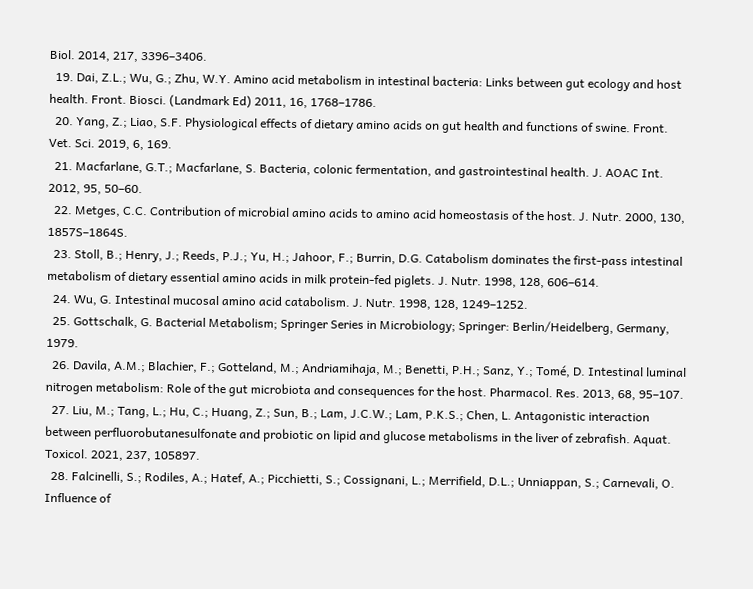Biol. 2014, 217, 3396–3406.
  19. Dai, Z.L.; Wu, G.; Zhu, W.Y. Amino acid metabolism in intestinal bacteria: Links between gut ecology and host health. Front. Biosci. (Landmark Ed) 2011, 16, 1768–1786.
  20. Yang, Z.; Liao, S.F. Physiological effects of dietary amino acids on gut health and functions of swine. Front. Vet. Sci. 2019, 6, 169.
  21. Macfarlane, G.T.; Macfarlane, S. Bacteria, colonic fermentation, and gastrointestinal health. J. AOAC Int. 2012, 95, 50–60.
  22. Metges, C.C. Contribution of microbial amino acids to amino acid homeostasis of the host. J. Nutr. 2000, 130, 1857S–1864S.
  23. Stoll, B.; Henry, J.; Reeds, P.J.; Yu, H.; Jahoor, F.; Burrin, D.G. Catabolism dominates the first-pass intestinal metabolism of dietary essential amino acids in milk protein-fed piglets. J. Nutr. 1998, 128, 606–614.
  24. Wu, G. Intestinal mucosal amino acid catabolism. J. Nutr. 1998, 128, 1249–1252.
  25. Gottschalk, G. Bacterial Metabolism; Springer Series in Microbiology; Springer: Berlin/Heidelberg, Germany, 1979.
  26. Davila, A.M.; Blachier, F.; Gotteland, M.; Andriamihaja, M.; Benetti, P.H.; Sanz, Y.; Tomé, D. Intestinal luminal nitrogen metabolism: Role of the gut microbiota and consequences for the host. Pharmacol. Res. 2013, 68, 95–107.
  27. Liu, M.; Tang, L.; Hu, C.; Huang, Z.; Sun, B.; Lam, J.C.W.; Lam, P.K.S.; Chen, L. Antagonistic interaction between perfluorobutanesulfonate and probiotic on lipid and glucose metabolisms in the liver of zebrafish. Aquat. Toxicol. 2021, 237, 105897.
  28. Falcinelli, S.; Rodiles, A.; Hatef, A.; Picchietti, S.; Cossignani, L.; Merrifield, D.L.; Unniappan, S.; Carnevali, O. Influence of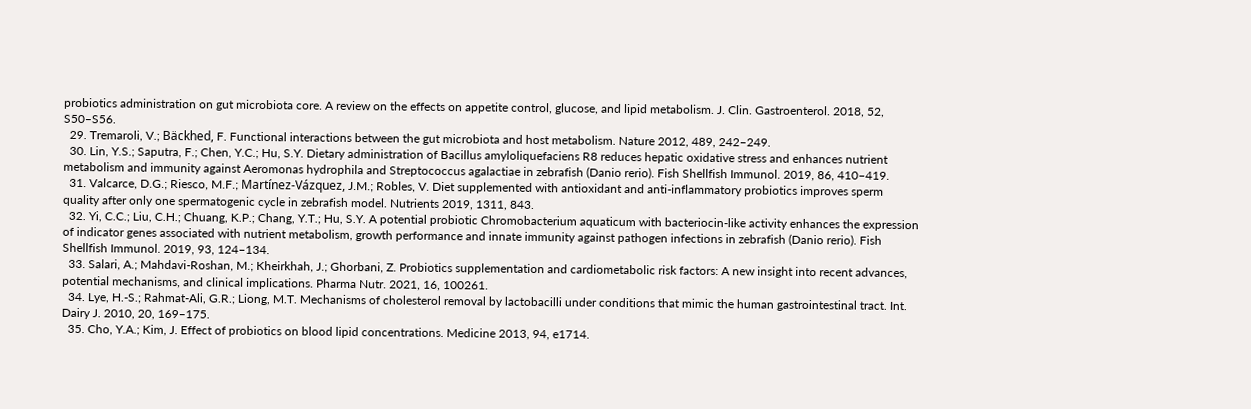probiotics administration on gut microbiota core. A review on the effects on appetite control, glucose, and lipid metabolism. J. Clin. Gastroenterol. 2018, 52, S50–S56.
  29. Tremaroli, V.; Bäckhed, F. Functional interactions between the gut microbiota and host metabolism. Nature 2012, 489, 242–249.
  30. Lin, Y.S.; Saputra, F.; Chen, Y.C.; Hu, S.Y. Dietary administration of Bacillus amyloliquefaciens R8 reduces hepatic oxidative stress and enhances nutrient metabolism and immunity against Aeromonas hydrophila and Streptococcus agalactiae in zebrafish (Danio rerio). Fish Shellfish Immunol. 2019, 86, 410–419.
  31. Valcarce, D.G.; Riesco, M.F.; Martínez-Vázquez, J.M.; Robles, V. Diet supplemented with antioxidant and anti-inflammatory probiotics improves sperm quality after only one spermatogenic cycle in zebrafish model. Nutrients 2019, 1311, 843.
  32. Yi, C.C.; Liu, C.H.; Chuang, K.P.; Chang, Y.T.; Hu, S.Y. A potential probiotic Chromobacterium aquaticum with bacteriocin-like activity enhances the expression of indicator genes associated with nutrient metabolism, growth performance and innate immunity against pathogen infections in zebrafish (Danio rerio). Fish Shellfish Immunol. 2019, 93, 124–134.
  33. Salari, A.; Mahdavi-Roshan, M.; Kheirkhah, J.; Ghorbani, Z. Probiotics supplementation and cardiometabolic risk factors: A new insight into recent advances, potential mechanisms, and clinical implications. Pharma Nutr. 2021, 16, 100261.
  34. Lye, H.-S.; Rahmat-Ali, G.R.; Liong, M.T. Mechanisms of cholesterol removal by lactobacilli under conditions that mimic the human gastrointestinal tract. Int. Dairy J. 2010, 20, 169–175.
  35. Cho, Y.A.; Kim, J. Effect of probiotics on blood lipid concentrations. Medicine 2013, 94, e1714.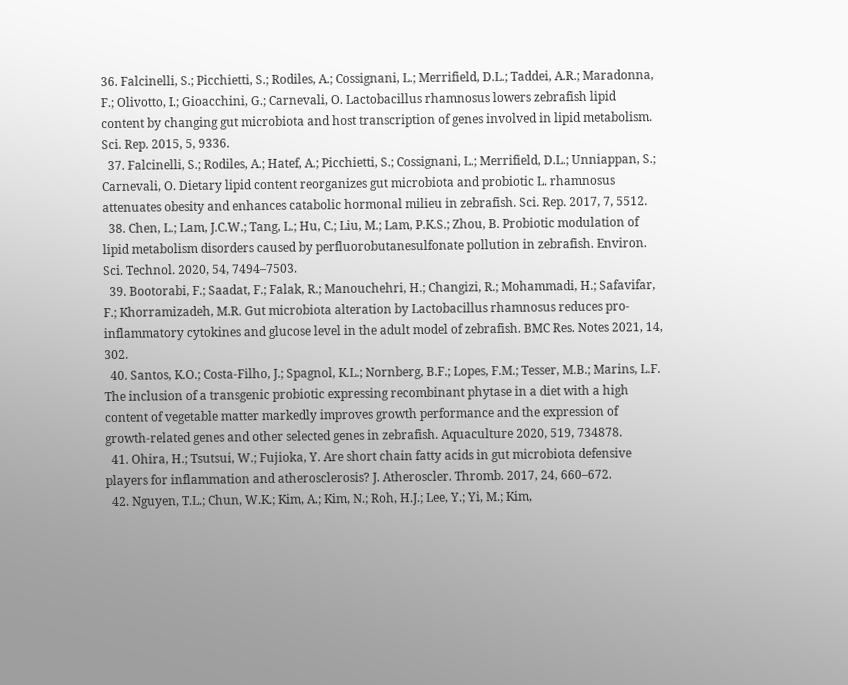36. Falcinelli, S.; Picchietti, S.; Rodiles, A.; Cossignani, L.; Merrifield, D.L.; Taddei, A.R.; Maradonna, F.; Olivotto, I.; Gioacchini, G.; Carnevali, O. Lactobacillus rhamnosus lowers zebrafish lipid content by changing gut microbiota and host transcription of genes involved in lipid metabolism. Sci. Rep. 2015, 5, 9336.
  37. Falcinelli, S.; Rodiles, A.; Hatef, A.; Picchietti, S.; Cossignani, L.; Merrifield, D.L.; Unniappan, S.; Carnevali, O. Dietary lipid content reorganizes gut microbiota and probiotic L. rhamnosus attenuates obesity and enhances catabolic hormonal milieu in zebrafish. Sci. Rep. 2017, 7, 5512.
  38. Chen, L.; Lam, J.C.W.; Tang, L.; Hu, C.; Liu, M.; Lam, P.K.S.; Zhou, B. Probiotic modulation of lipid metabolism disorders caused by perfluorobutanesulfonate pollution in zebrafish. Environ. Sci. Technol. 2020, 54, 7494–7503.
  39. Bootorabi, F.; Saadat, F.; Falak, R.; Manouchehri, H.; Changizi, R.; Mohammadi, H.; Safavifar, F.; Khorramizadeh, M.R. Gut microbiota alteration by Lactobacillus rhamnosus reduces pro-inflammatory cytokines and glucose level in the adult model of zebrafish. BMC Res. Notes 2021, 14, 302.
  40. Santos, K.O.; Costa-Filho, J.; Spagnol, K.L.; Nornberg, B.F.; Lopes, F.M.; Tesser, M.B.; Marins, L.F. The inclusion of a transgenic probiotic expressing recombinant phytase in a diet with a high content of vegetable matter markedly improves growth performance and the expression of growth-related genes and other selected genes in zebrafish. Aquaculture 2020, 519, 734878.
  41. Ohira, H.; Tsutsui, W.; Fujioka, Y. Are short chain fatty acids in gut microbiota defensive players for inflammation and atherosclerosis? J. Atheroscler. Thromb. 2017, 24, 660–672.
  42. Nguyen, T.L.; Chun, W.K.; Kim, A.; Kim, N.; Roh, H.J.; Lee, Y.; Yi, M.; Kim,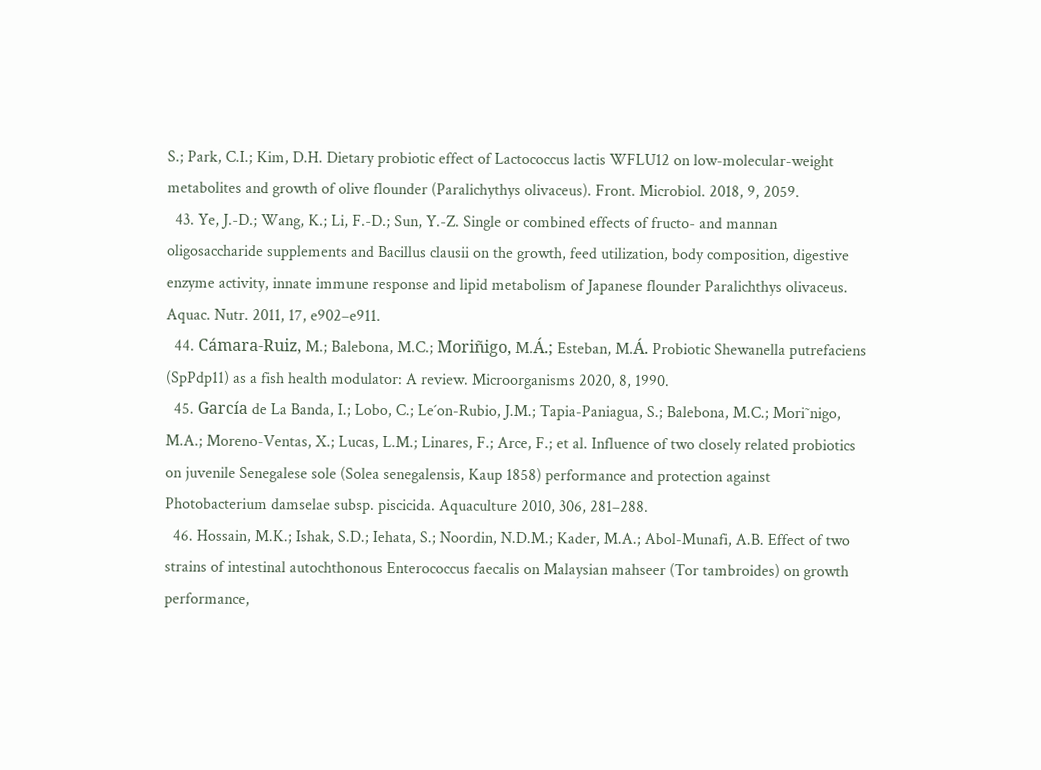S.; Park, C.I.; Kim, D.H. Dietary probiotic effect of Lactococcus lactis WFLU12 on low-molecular-weight metabolites and growth of olive flounder (Paralichythys olivaceus). Front. Microbiol. 2018, 9, 2059.
  43. Ye, J.-D.; Wang, K.; Li, F.-D.; Sun, Y.-Z. Single or combined effects of fructo- and mannan oligosaccharide supplements and Bacillus clausii on the growth, feed utilization, body composition, digestive enzyme activity, innate immune response and lipid metabolism of Japanese flounder Paralichthys olivaceus. Aquac. Nutr. 2011, 17, e902–e911.
  44. Cámara-Ruiz, M.; Balebona, M.C.; Moriñigo, M.Á.; Esteban, M.Á. Probiotic Shewanella putrefaciens (SpPdp11) as a fish health modulator: A review. Microorganisms 2020, 8, 1990.
  45. García de La Banda, I.; Lobo, C.; Le´on-Rubio, J.M.; Tapia-Paniagua, S.; Balebona, M.C.; Mori˜nigo, M.A.; Moreno-Ventas, X.; Lucas, L.M.; Linares, F.; Arce, F.; et al. Influence of two closely related probiotics on juvenile Senegalese sole (Solea senegalensis, Kaup 1858) performance and protection against Photobacterium damselae subsp. piscicida. Aquaculture 2010, 306, 281–288.
  46. Hossain, M.K.; Ishak, S.D.; Iehata, S.; Noordin, N.D.M.; Kader, M.A.; Abol-Munafi, A.B. Effect of two strains of intestinal autochthonous Enterococcus faecalis on Malaysian mahseer (Tor tambroides) on growth performance,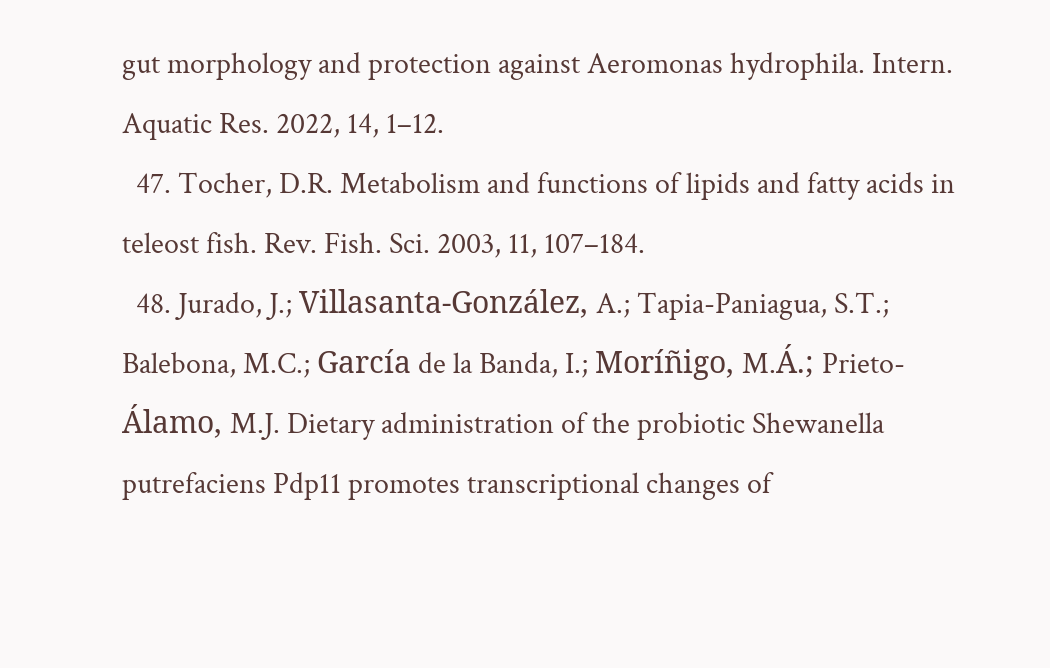gut morphology and protection against Aeromonas hydrophila. Intern. Aquatic Res. 2022, 14, 1–12.
  47. Tocher, D.R. Metabolism and functions of lipids and fatty acids in teleost fish. Rev. Fish. Sci. 2003, 11, 107–184.
  48. Jurado, J.; Villasanta-González, A.; Tapia-Paniagua, S.T.; Balebona, M.C.; García de la Banda, I.; Moríñigo, M.Á.; Prieto-Álamo, M.J. Dietary administration of the probiotic Shewanella putrefaciens Pdp11 promotes transcriptional changes of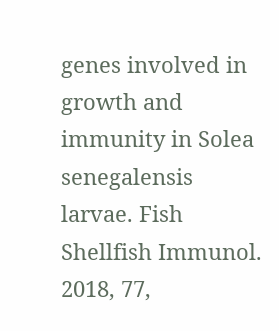genes involved in growth and immunity in Solea senegalensis larvae. Fish Shellfish Immunol. 2018, 77,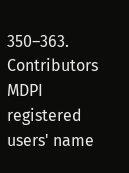350–363.
Contributors MDPI registered users' name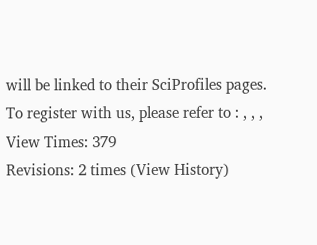will be linked to their SciProfiles pages. To register with us, please refer to : , , ,
View Times: 379
Revisions: 2 times (View History)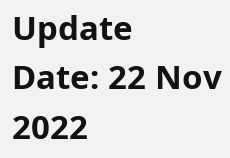Update Date: 22 Nov 2022